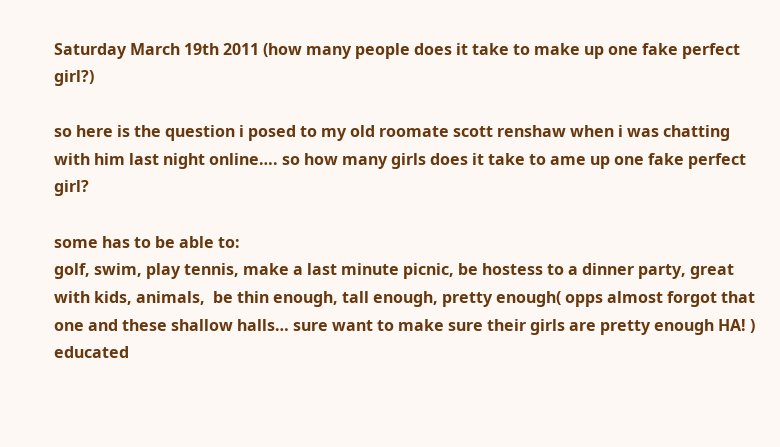Saturday March 19th 2011 (how many people does it take to make up one fake perfect girl?)

so here is the question i posed to my old roomate scott renshaw when i was chatting with him last night online…. so how many girls does it take to ame up one fake perfect girl?

some has to be able to:
golf, swim, play tennis, make a last minute picnic, be hostess to a dinner party, great with kids, animals,  be thin enough, tall enough, pretty enough( opps almost forgot that one and these shallow halls… sure want to make sure their girls are pretty enough HA! )   educated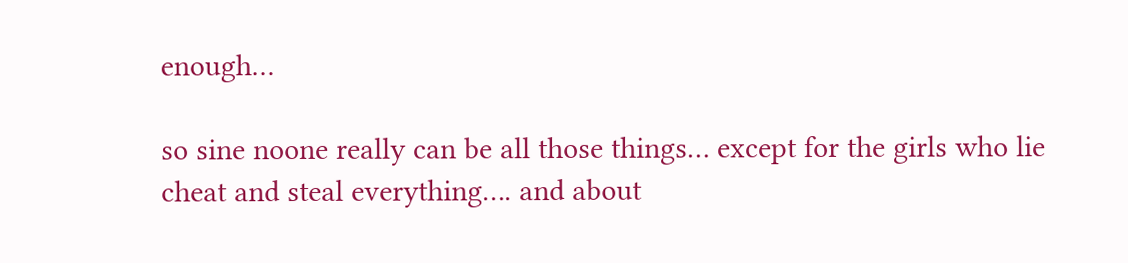enough…

so sine noone really can be all those things… except for the girls who lie cheat and steal everything…. and about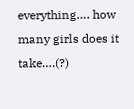everything…. how many girls does it take….(?)